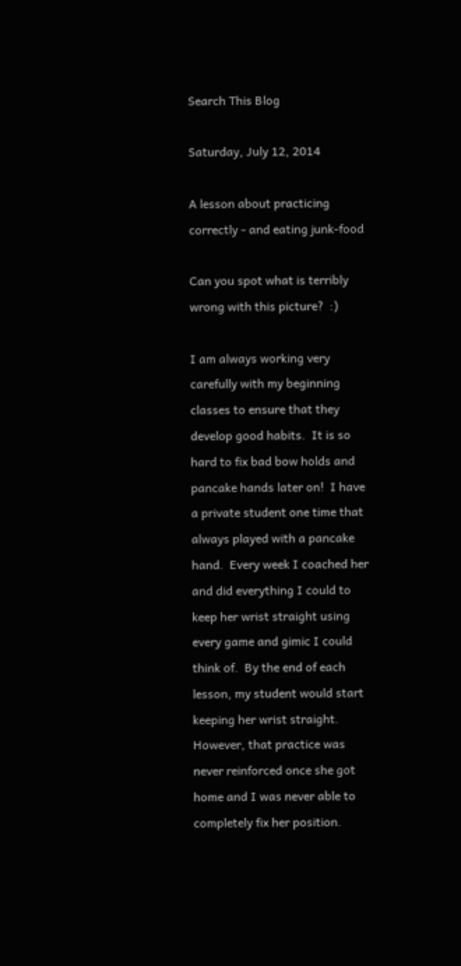Search This Blog

Saturday, July 12, 2014

A lesson about practicing correctly - and eating junk-food

Can you spot what is terribly wrong with this picture?  :)

I am always working very carefully with my beginning classes to ensure that they develop good habits.  It is so hard to fix bad bow holds and pancake hands later on!  I have a private student one time that always played with a pancake hand.  Every week I coached her and did everything I could to keep her wrist straight using every game and gimic I could think of.  By the end of each lesson, my student would start keeping her wrist straight.  However, that practice was never reinforced once she got home and I was never able to completely fix her position.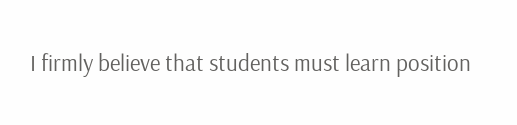I firmly believe that students must learn position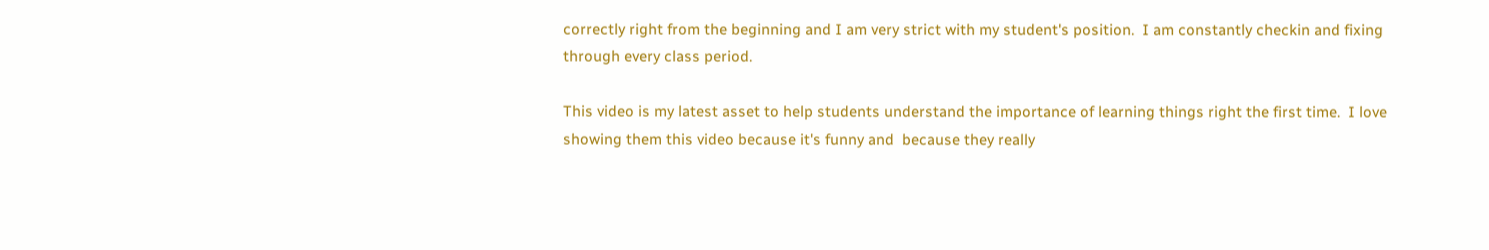correctly right from the beginning and I am very strict with my student's position.  I am constantly checkin and fixing through every class period.

This video is my latest asset to help students understand the importance of learning things right the first time.  I love showing them this video because it's funny and  because they really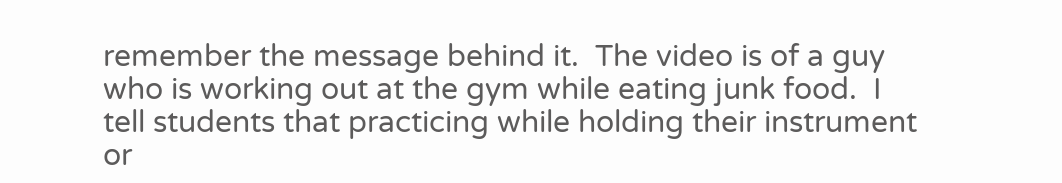remember the message behind it.  The video is of a guy who is working out at the gym while eating junk food.  I tell students that practicing while holding their instrument or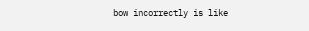bow incorrectly is like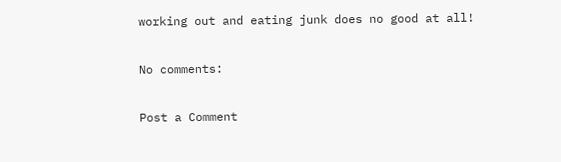working out and eating junk does no good at all!

No comments:

Post a Comment